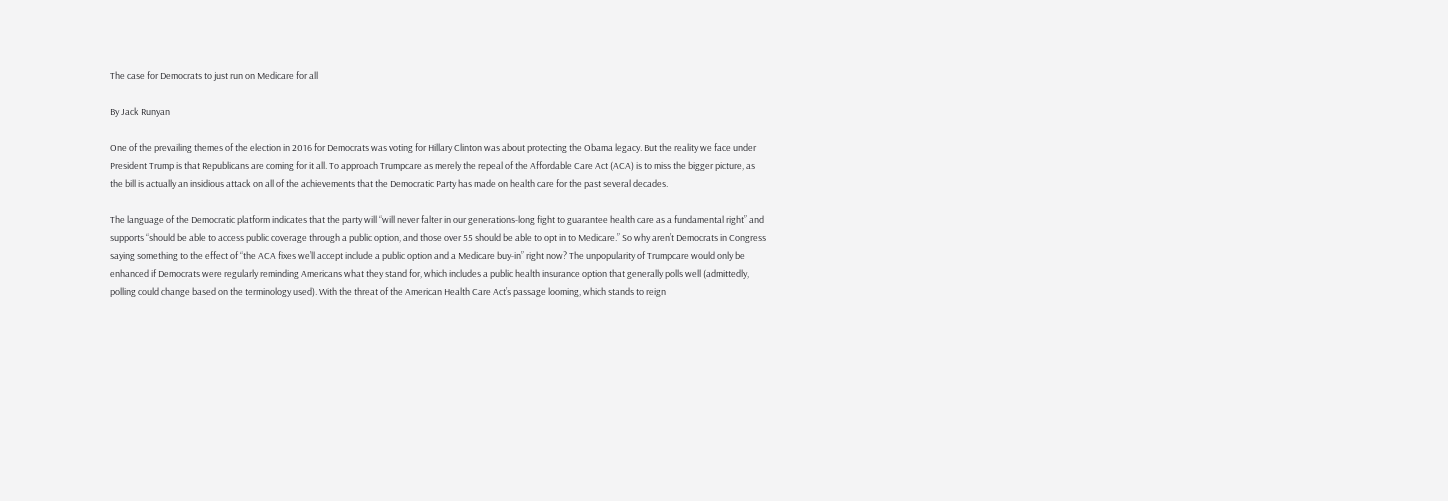The case for Democrats to just run on Medicare for all

By Jack Runyan

One of the prevailing themes of the election in 2016 for Democrats was voting for Hillary Clinton was about protecting the Obama legacy. But the reality we face under President Trump is that Republicans are coming for it all. To approach Trumpcare as merely the repeal of the Affordable Care Act (ACA) is to miss the bigger picture, as the bill is actually an insidious attack on all of the achievements that the Democratic Party has made on health care for the past several decades.

The language of the Democratic platform indicates that the party will “will never falter in our generations-long fight to guarantee health care as a fundamental right” and supports “should be able to access public coverage through a public option, and those over 55 should be able to opt in to Medicare.” So why aren’t Democrats in Congress saying something to the effect of “the ACA fixes we’ll accept include a public option and a Medicare buy-in” right now? The unpopularity of Trumpcare would only be enhanced if Democrats were regularly reminding Americans what they stand for, which includes a public health insurance option that generally polls well (admittedly, polling could change based on the terminology used). With the threat of the American Health Care Act’s passage looming, which stands to reign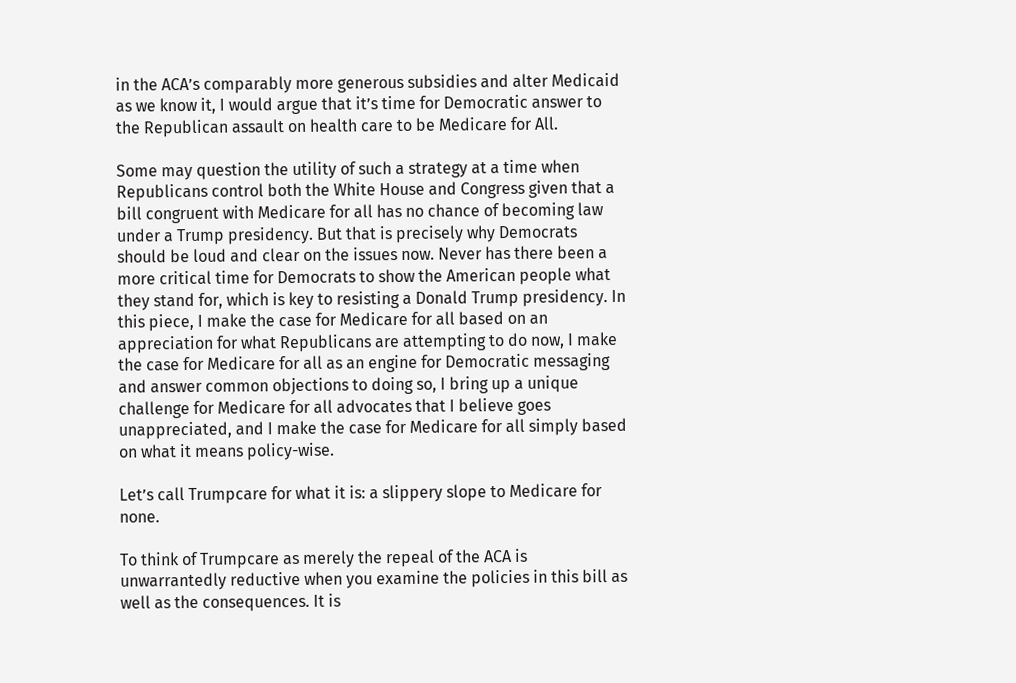in the ACA’s comparably more generous subsidies and alter Medicaid as we know it, I would argue that it’s time for Democratic answer to the Republican assault on health care to be Medicare for All.

Some may question the utility of such a strategy at a time when Republicans control both the White House and Congress given that a bill congruent with Medicare for all has no chance of becoming law under a Trump presidency. But that is precisely why Democrats should be loud and clear on the issues now. Never has there been a more critical time for Democrats to show the American people what they stand for, which is key to resisting a Donald Trump presidency. In this piece, I make the case for Medicare for all based on an appreciation for what Republicans are attempting to do now, I make the case for Medicare for all as an engine for Democratic messaging and answer common objections to doing so, I bring up a unique challenge for Medicare for all advocates that I believe goes unappreciated, and I make the case for Medicare for all simply based on what it means policy-wise.

Let’s call Trumpcare for what it is: a slippery slope to Medicare for none.

To think of Trumpcare as merely the repeal of the ACA is unwarrantedly reductive when you examine the policies in this bill as well as the consequences. It is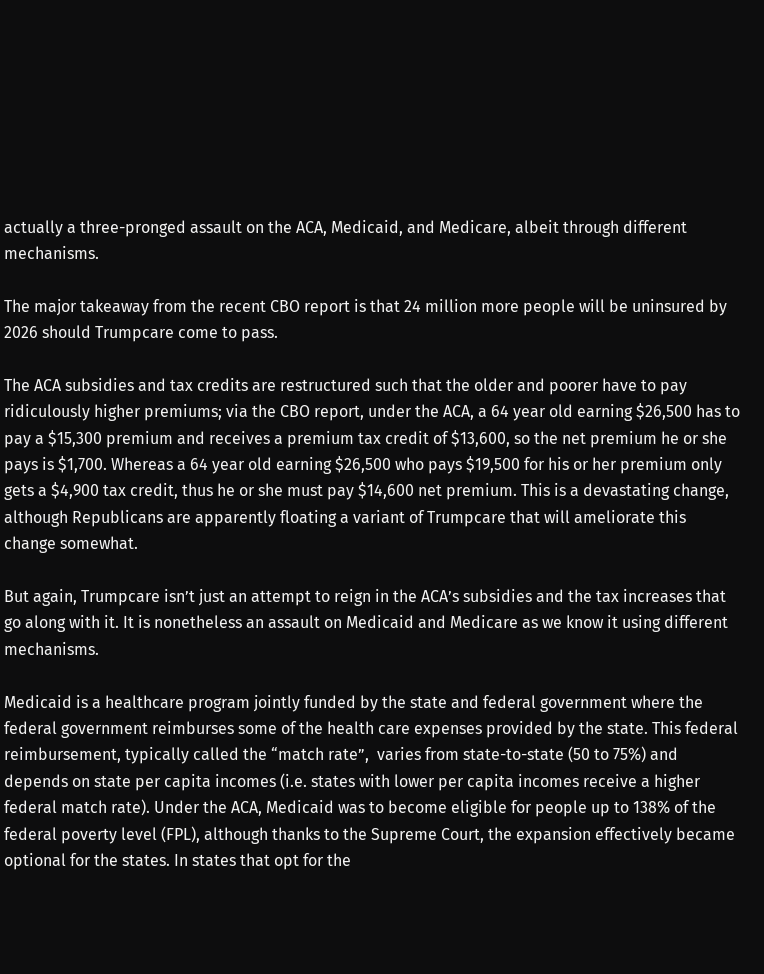actually a three-pronged assault on the ACA, Medicaid, and Medicare, albeit through different mechanisms.

The major takeaway from the recent CBO report is that 24 million more people will be uninsured by 2026 should Trumpcare come to pass.

The ACA subsidies and tax credits are restructured such that the older and poorer have to pay ridiculously higher premiums; via the CBO report, under the ACA, a 64 year old earning $26,500 has to pay a $15,300 premium and receives a premium tax credit of $13,600, so the net premium he or she pays is $1,700. Whereas a 64 year old earning $26,500 who pays $19,500 for his or her premium only gets a $4,900 tax credit, thus he or she must pay $14,600 net premium. This is a devastating change, although Republicans are apparently floating a variant of Trumpcare that will ameliorate this change somewhat.

But again, Trumpcare isn’t just an attempt to reign in the ACA’s subsidies and the tax increases that go along with it. It is nonetheless an assault on Medicaid and Medicare as we know it using different mechanisms.

Medicaid is a healthcare program jointly funded by the state and federal government where the federal government reimburses some of the health care expenses provided by the state. This federal reimbursement, typically called the “match rate”,  varies from state-to-state (50 to 75%) and depends on state per capita incomes (i.e. states with lower per capita incomes receive a higher federal match rate). Under the ACA, Medicaid was to become eligible for people up to 138% of the federal poverty level (FPL), although thanks to the Supreme Court, the expansion effectively became optional for the states. In states that opt for the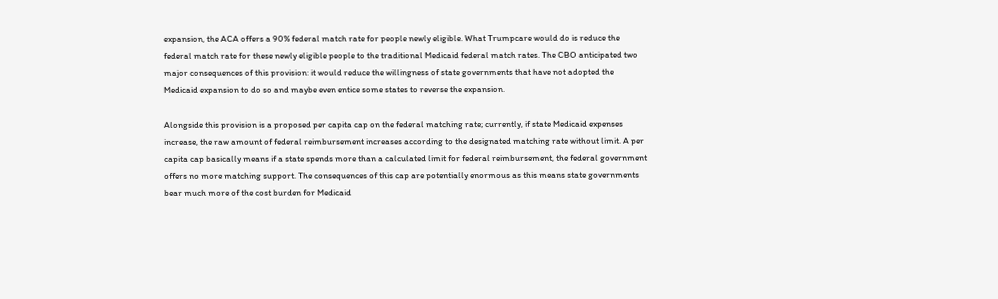expansion, the ACA offers a 90% federal match rate for people newly eligible. What Trumpcare would do is reduce the federal match rate for these newly eligible people to the traditional Medicaid federal match rates. The CBO anticipated two major consequences of this provision: it would reduce the willingness of state governments that have not adopted the Medicaid expansion to do so and maybe even entice some states to reverse the expansion.

Alongside this provision is a proposed per capita cap on the federal matching rate; currently, if state Medicaid expenses increase, the raw amount of federal reimbursement increases according to the designated matching rate without limit. A per capita cap basically means if a state spends more than a calculated limit for federal reimbursement, the federal government offers no more matching support. The consequences of this cap are potentially enormous as this means state governments bear much more of the cost burden for Medicaid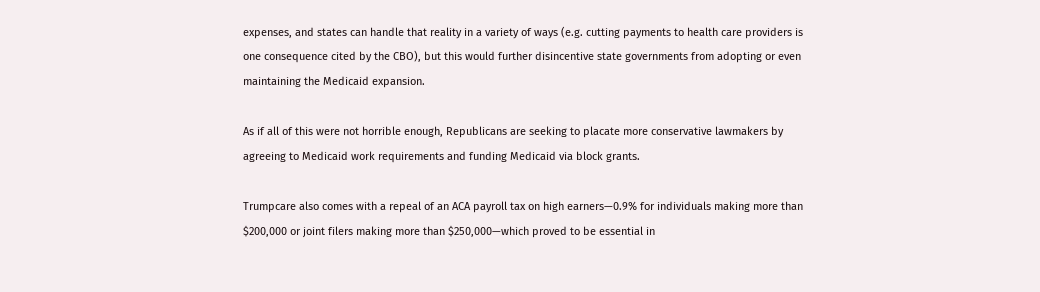expenses, and states can handle that reality in a variety of ways (e.g. cutting payments to health care providers is one consequence cited by the CBO), but this would further disincentive state governments from adopting or even maintaining the Medicaid expansion.

As if all of this were not horrible enough, Republicans are seeking to placate more conservative lawmakers by agreeing to Medicaid work requirements and funding Medicaid via block grants.

Trumpcare also comes with a repeal of an ACA payroll tax on high earners—0.9% for individuals making more than $200,000 or joint filers making more than $250,000—which proved to be essential in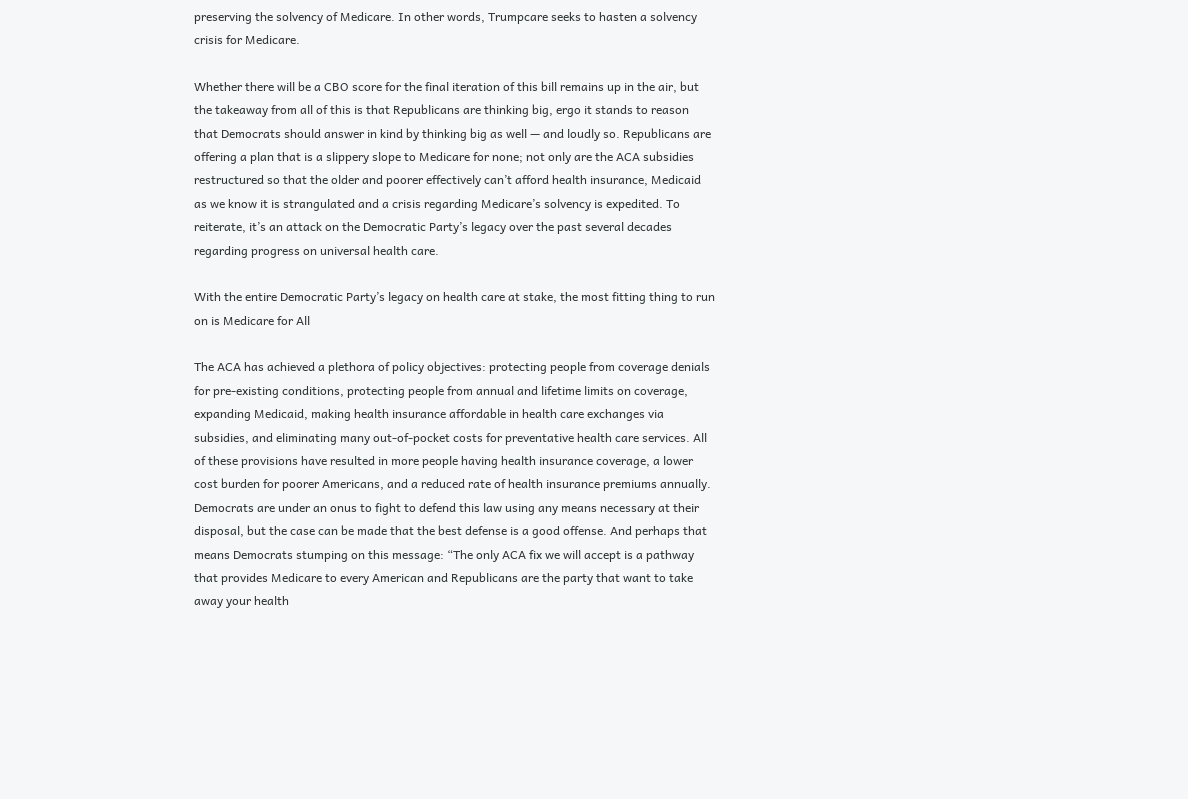preserving the solvency of Medicare. In other words, Trumpcare seeks to hasten a solvency crisis for Medicare.

Whether there will be a CBO score for the final iteration of this bill remains up in the air, but the takeaway from all of this is that Republicans are thinking big, ergo it stands to reason that Democrats should answer in kind by thinking big as well — and loudly so. Republicans are offering a plan that is a slippery slope to Medicare for none; not only are the ACA subsidies restructured so that the older and poorer effectively can’t afford health insurance, Medicaid as we know it is strangulated and a crisis regarding Medicare’s solvency is expedited. To reiterate, it’s an attack on the Democratic Party’s legacy over the past several decades regarding progress on universal health care.

With the entire Democratic Party’s legacy on health care at stake, the most fitting thing to run on is Medicare for All

The ACA has achieved a plethora of policy objectives: protecting people from coverage denials for pre-existing conditions, protecting people from annual and lifetime limits on coverage, expanding Medicaid, making health insurance affordable in health care exchanges via subsidies, and eliminating many out-of-pocket costs for preventative health care services. All of these provisions have resulted in more people having health insurance coverage, a lower cost burden for poorer Americans, and a reduced rate of health insurance premiums annually. Democrats are under an onus to fight to defend this law using any means necessary at their disposal, but the case can be made that the best defense is a good offense. And perhaps that means Democrats stumping on this message: “The only ACA fix we will accept is a pathway that provides Medicare to every American and Republicans are the party that want to take away your health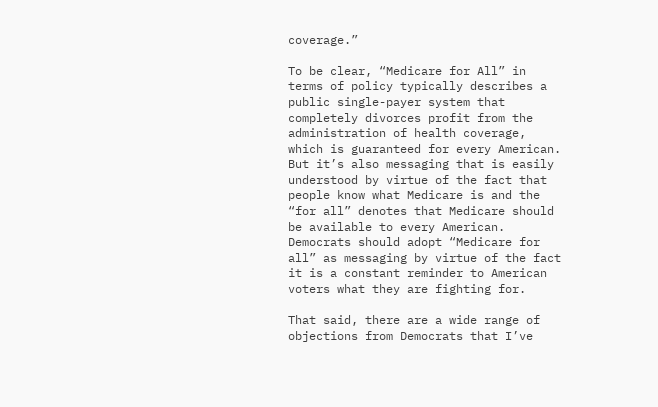coverage.”

To be clear, “Medicare for All” in terms of policy typically describes a public single-payer system that completely divorces profit from the administration of health coverage, which is guaranteed for every American. But it’s also messaging that is easily understood by virtue of the fact that people know what Medicare is and the “for all” denotes that Medicare should be available to every American. Democrats should adopt “Medicare for all” as messaging by virtue of the fact it is a constant reminder to American voters what they are fighting for.

That said, there are a wide range of objections from Democrats that I’ve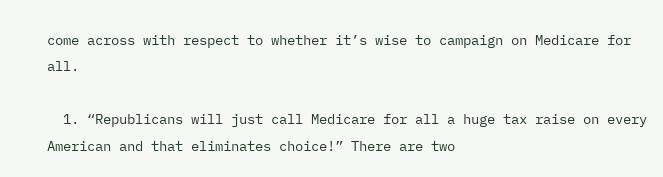come across with respect to whether it’s wise to campaign on Medicare for all.

  1. “Republicans will just call Medicare for all a huge tax raise on every American and that eliminates choice!” There are two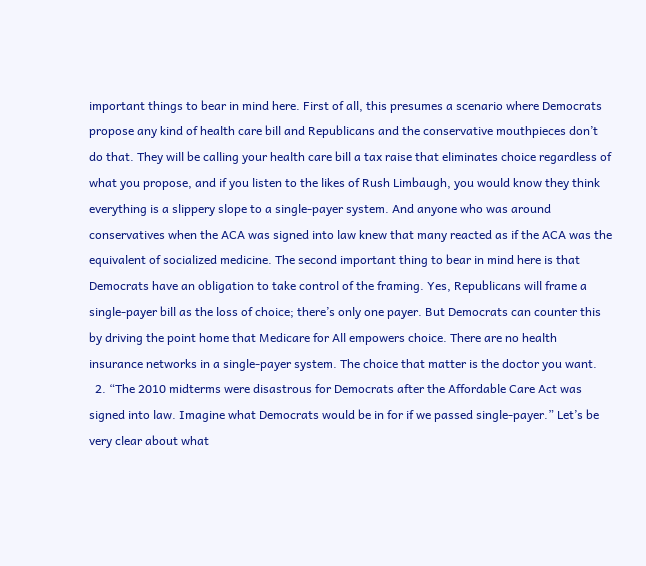important things to bear in mind here. First of all, this presumes a scenario where Democrats propose any kind of health care bill and Republicans and the conservative mouthpieces don’t do that. They will be calling your health care bill a tax raise that eliminates choice regardless of what you propose, and if you listen to the likes of Rush Limbaugh, you would know they think everything is a slippery slope to a single-payer system. And anyone who was around conservatives when the ACA was signed into law knew that many reacted as if the ACA was the equivalent of socialized medicine. The second important thing to bear in mind here is that Democrats have an obligation to take control of the framing. Yes, Republicans will frame a single-payer bill as the loss of choice; there’s only one payer. But Democrats can counter this by driving the point home that Medicare for All empowers choice. There are no health insurance networks in a single-payer system. The choice that matter is the doctor you want.
  2. “The 2010 midterms were disastrous for Democrats after the Affordable Care Act was signed into law. Imagine what Democrats would be in for if we passed single-payer.” Let’s be very clear about what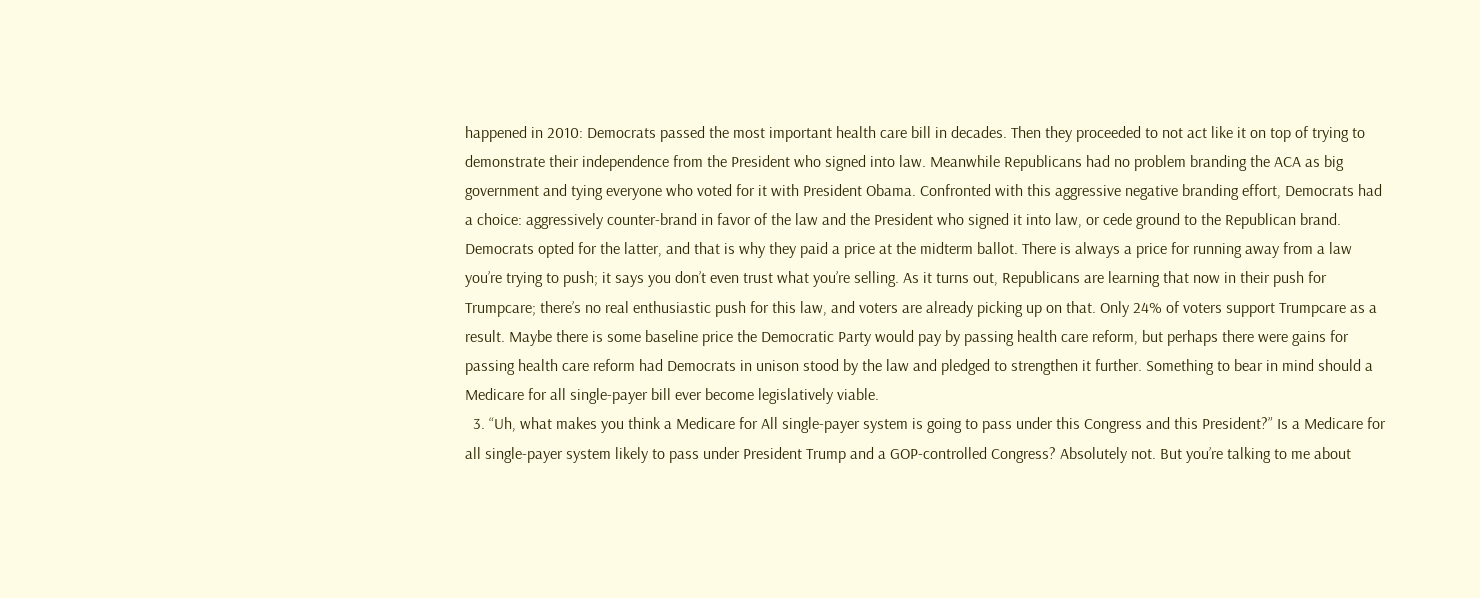happened in 2010: Democrats passed the most important health care bill in decades. Then they proceeded to not act like it on top of trying to demonstrate their independence from the President who signed into law. Meanwhile Republicans had no problem branding the ACA as big government and tying everyone who voted for it with President Obama. Confronted with this aggressive negative branding effort, Democrats had a choice: aggressively counter-brand in favor of the law and the President who signed it into law, or cede ground to the Republican brand. Democrats opted for the latter, and that is why they paid a price at the midterm ballot. There is always a price for running away from a law you’re trying to push; it says you don’t even trust what you’re selling. As it turns out, Republicans are learning that now in their push for Trumpcare; there’s no real enthusiastic push for this law, and voters are already picking up on that. Only 24% of voters support Trumpcare as a result. Maybe there is some baseline price the Democratic Party would pay by passing health care reform, but perhaps there were gains for passing health care reform had Democrats in unison stood by the law and pledged to strengthen it further. Something to bear in mind should a Medicare for all single-payer bill ever become legislatively viable.
  3. “Uh, what makes you think a Medicare for All single-payer system is going to pass under this Congress and this President?” Is a Medicare for all single-payer system likely to pass under President Trump and a GOP-controlled Congress? Absolutely not. But you’re talking to me about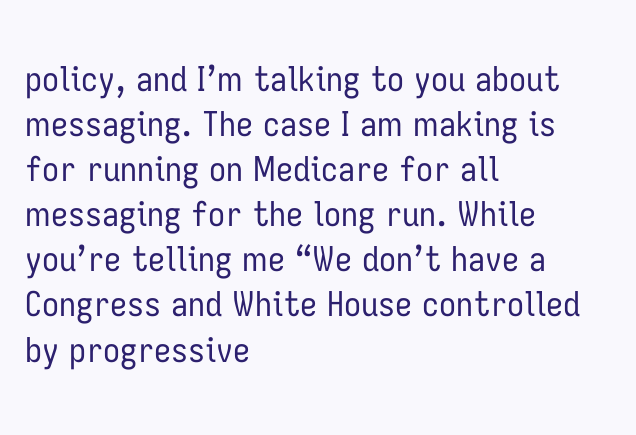policy, and I’m talking to you about messaging. The case I am making is for running on Medicare for all messaging for the long run. While you’re telling me “We don’t have a Congress and White House controlled by progressive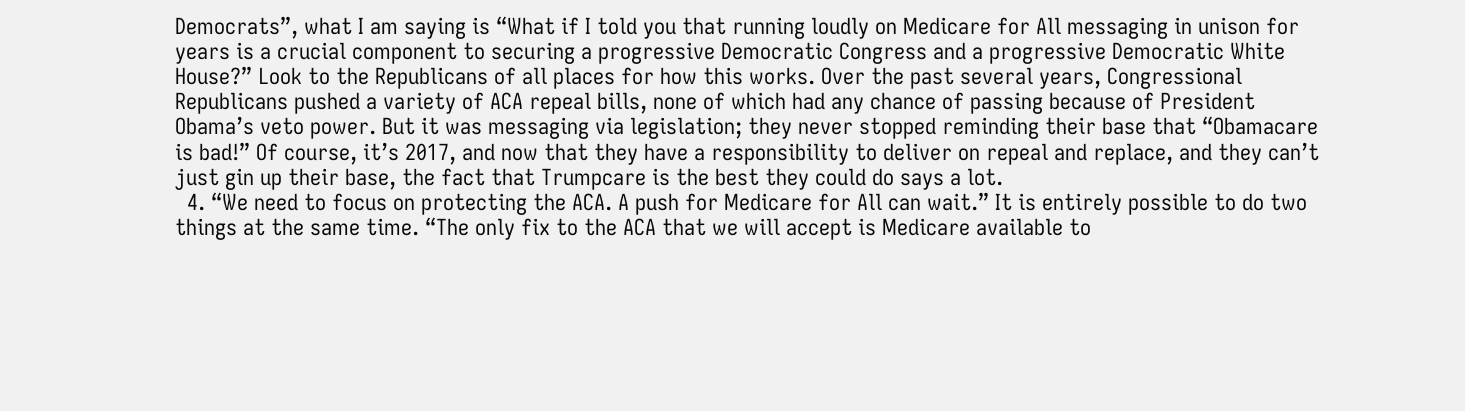Democrats”, what I am saying is “What if I told you that running loudly on Medicare for All messaging in unison for years is a crucial component to securing a progressive Democratic Congress and a progressive Democratic White House?” Look to the Republicans of all places for how this works. Over the past several years, Congressional Republicans pushed a variety of ACA repeal bills, none of which had any chance of passing because of President Obama’s veto power. But it was messaging via legislation; they never stopped reminding their base that “Obamacare is bad!” Of course, it’s 2017, and now that they have a responsibility to deliver on repeal and replace, and they can’t just gin up their base, the fact that Trumpcare is the best they could do says a lot.
  4. “We need to focus on protecting the ACA. A push for Medicare for All can wait.” It is entirely possible to do two things at the same time. “The only fix to the ACA that we will accept is Medicare available to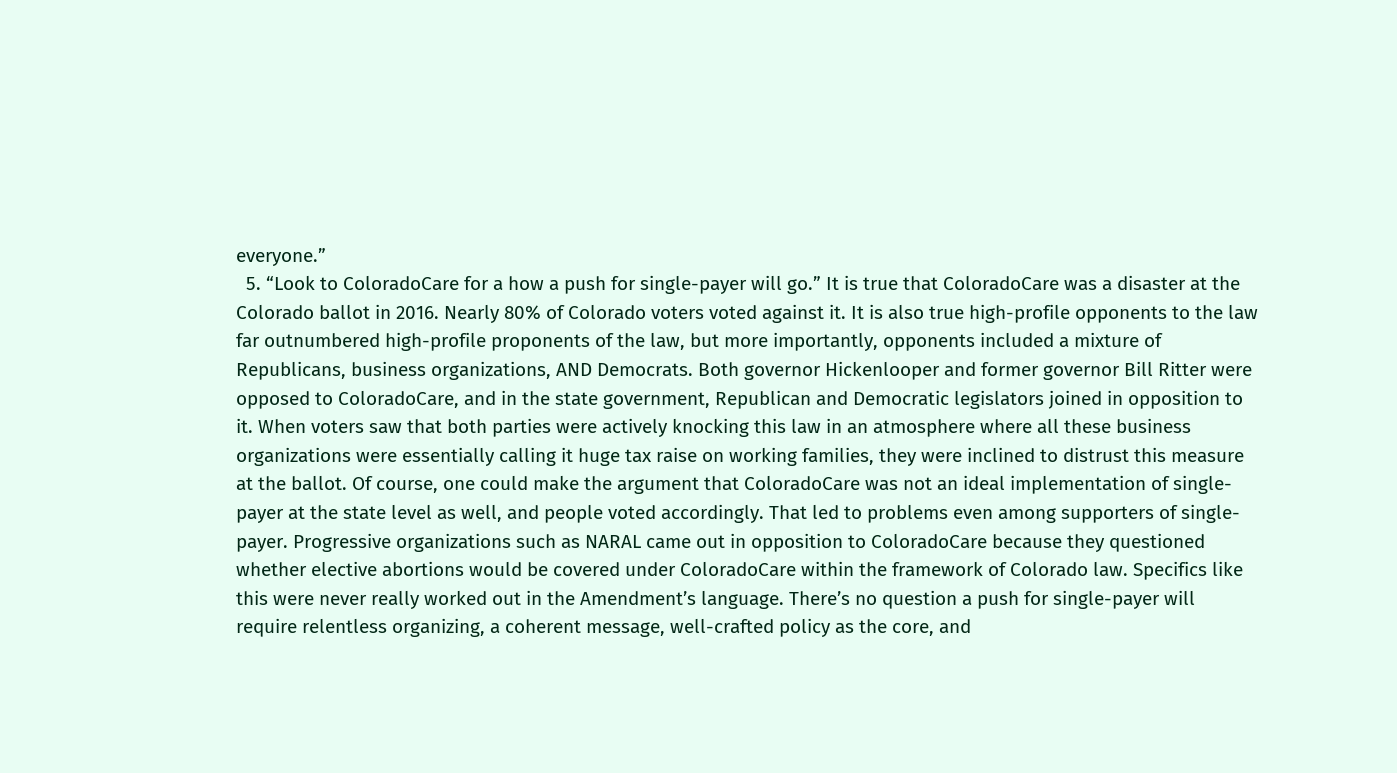everyone.”
  5. “Look to ColoradoCare for a how a push for single-payer will go.” It is true that ColoradoCare was a disaster at the Colorado ballot in 2016. Nearly 80% of Colorado voters voted against it. It is also true high-profile opponents to the law far outnumbered high-profile proponents of the law, but more importantly, opponents included a mixture of Republicans, business organizations, AND Democrats. Both governor Hickenlooper and former governor Bill Ritter were opposed to ColoradoCare, and in the state government, Republican and Democratic legislators joined in opposition to it. When voters saw that both parties were actively knocking this law in an atmosphere where all these business organizations were essentially calling it huge tax raise on working families, they were inclined to distrust this measure at the ballot. Of course, one could make the argument that ColoradoCare was not an ideal implementation of single-payer at the state level as well, and people voted accordingly. That led to problems even among supporters of single-payer. Progressive organizations such as NARAL came out in opposition to ColoradoCare because they questioned whether elective abortions would be covered under ColoradoCare within the framework of Colorado law. Specifics like this were never really worked out in the Amendment’s language. There’s no question a push for single-payer will require relentless organizing, a coherent message, well-crafted policy as the core, and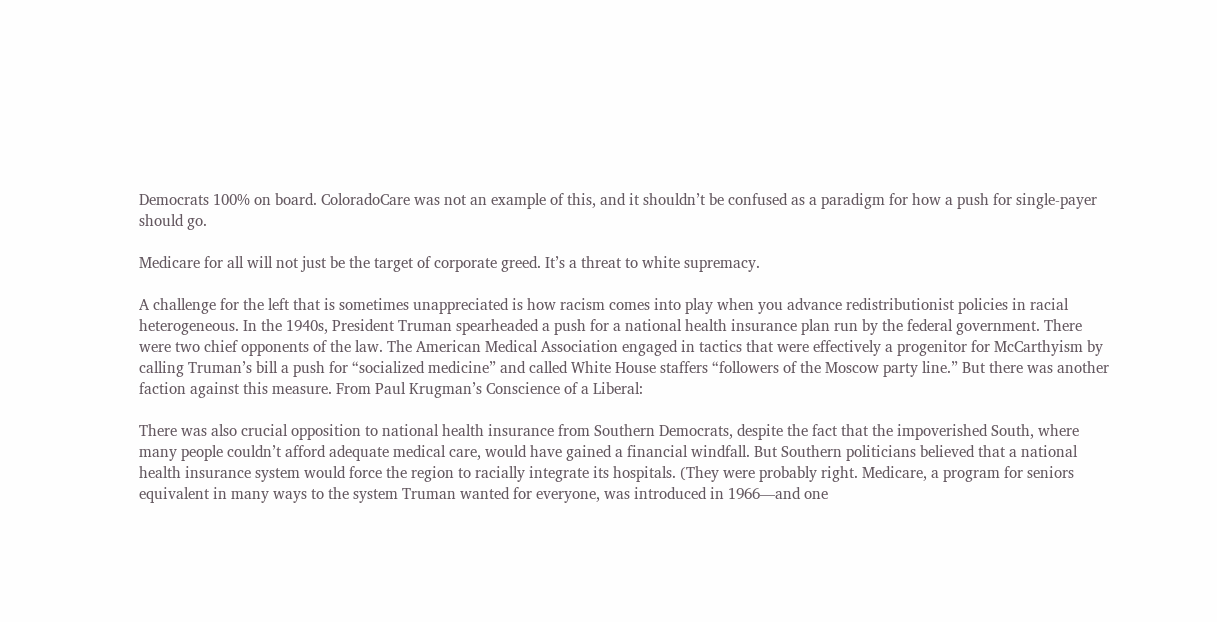Democrats 100% on board. ColoradoCare was not an example of this, and it shouldn’t be confused as a paradigm for how a push for single-payer should go.

Medicare for all will not just be the target of corporate greed. It’s a threat to white supremacy.

A challenge for the left that is sometimes unappreciated is how racism comes into play when you advance redistributionist policies in racial heterogeneous. In the 1940s, President Truman spearheaded a push for a national health insurance plan run by the federal government. There were two chief opponents of the law. The American Medical Association engaged in tactics that were effectively a progenitor for McCarthyism by calling Truman’s bill a push for “socialized medicine” and called White House staffers “followers of the Moscow party line.” But there was another faction against this measure. From Paul Krugman’s Conscience of a Liberal:

There was also crucial opposition to national health insurance from Southern Democrats, despite the fact that the impoverished South, where many people couldn’t afford adequate medical care, would have gained a financial windfall. But Southern politicians believed that a national health insurance system would force the region to racially integrate its hospitals. (They were probably right. Medicare, a program for seniors equivalent in many ways to the system Truman wanted for everyone, was introduced in 1966—and one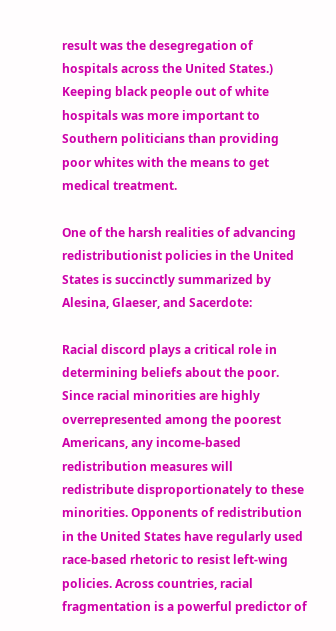result was the desegregation of hospitals across the United States.) Keeping black people out of white hospitals was more important to Southern politicians than providing poor whites with the means to get medical treatment.

One of the harsh realities of advancing redistributionist policies in the United States is succinctly summarized by Alesina, Glaeser, and Sacerdote:

Racial discord plays a critical role in determining beliefs about the poor. Since racial minorities are highly overrepresented among the poorest Americans, any income-based redistribution measures will redistribute disproportionately to these minorities. Opponents of redistribution in the United States have regularly used race-based rhetoric to resist left-wing policies. Across countries, racial fragmentation is a powerful predictor of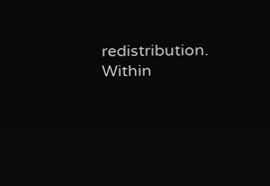redistribution. Within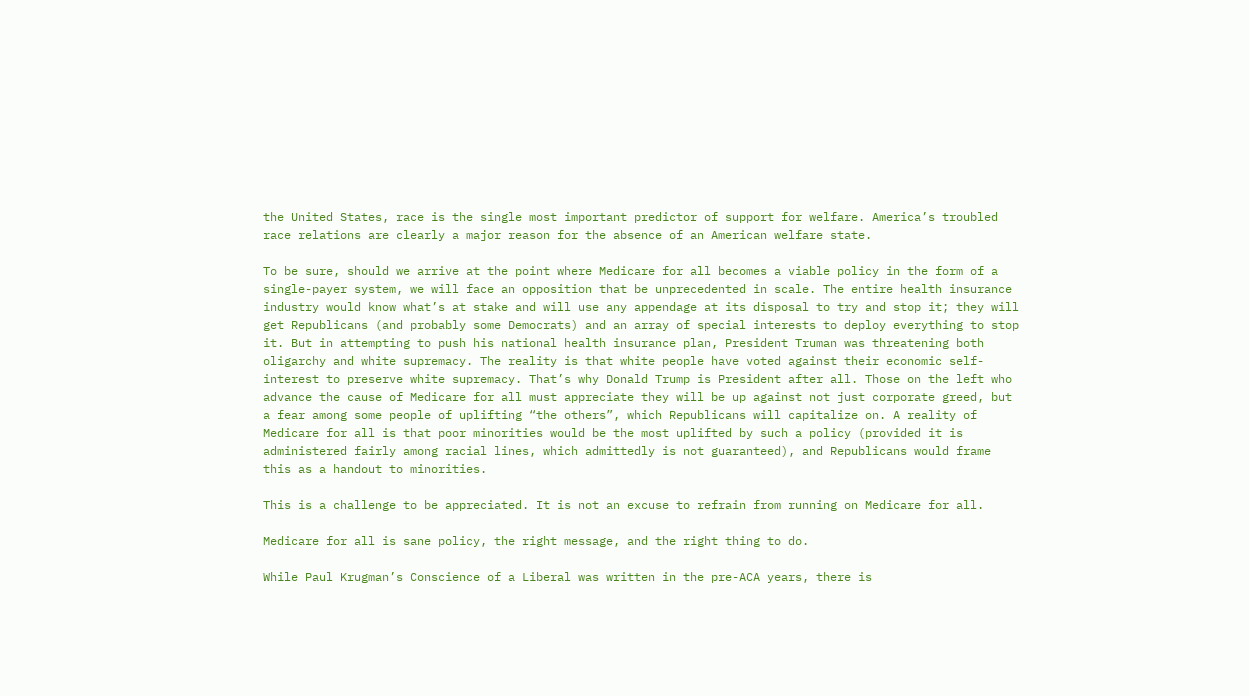the United States, race is the single most important predictor of support for welfare. America’s troubled race relations are clearly a major reason for the absence of an American welfare state.

To be sure, should we arrive at the point where Medicare for all becomes a viable policy in the form of a single-payer system, we will face an opposition that be unprecedented in scale. The entire health insurance industry would know what’s at stake and will use any appendage at its disposal to try and stop it; they will get Republicans (and probably some Democrats) and an array of special interests to deploy everything to stop it. But in attempting to push his national health insurance plan, President Truman was threatening both oligarchy and white supremacy. The reality is that white people have voted against their economic self-interest to preserve white supremacy. That’s why Donald Trump is President after all. Those on the left who advance the cause of Medicare for all must appreciate they will be up against not just corporate greed, but a fear among some people of uplifting “the others”, which Republicans will capitalize on. A reality of Medicare for all is that poor minorities would be the most uplifted by such a policy (provided it is administered fairly among racial lines, which admittedly is not guaranteed), and Republicans would frame this as a handout to minorities.

This is a challenge to be appreciated. It is not an excuse to refrain from running on Medicare for all.

Medicare for all is sane policy, the right message, and the right thing to do.

While Paul Krugman’s Conscience of a Liberal was written in the pre-ACA years, there is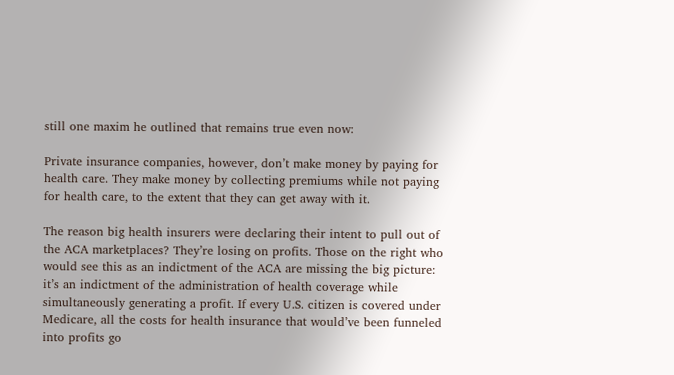still one maxim he outlined that remains true even now:

Private insurance companies, however, don’t make money by paying for health care. They make money by collecting premiums while not paying for health care, to the extent that they can get away with it.

The reason big health insurers were declaring their intent to pull out of the ACA marketplaces? They’re losing on profits. Those on the right who would see this as an indictment of the ACA are missing the big picture: it’s an indictment of the administration of health coverage while simultaneously generating a profit. If every U.S. citizen is covered under Medicare, all the costs for health insurance that would’ve been funneled into profits go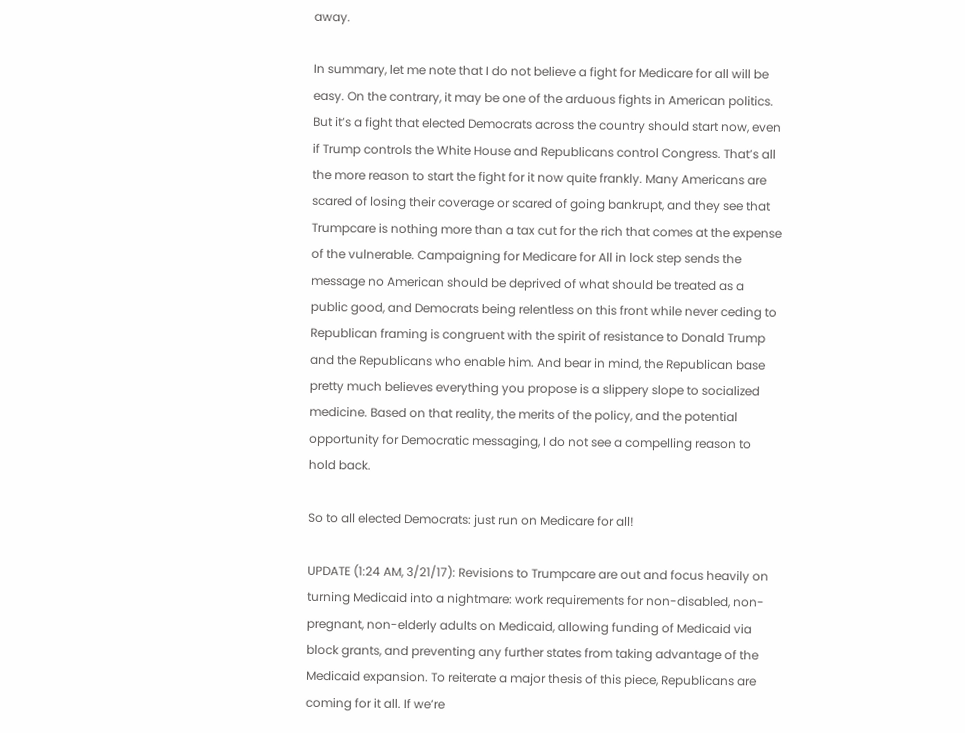away.

In summary, let me note that I do not believe a fight for Medicare for all will be easy. On the contrary, it may be one of the arduous fights in American politics. But it’s a fight that elected Democrats across the country should start now, even if Trump controls the White House and Republicans control Congress. That’s all the more reason to start the fight for it now quite frankly. Many Americans are scared of losing their coverage or scared of going bankrupt, and they see that Trumpcare is nothing more than a tax cut for the rich that comes at the expense of the vulnerable. Campaigning for Medicare for All in lock step sends the message no American should be deprived of what should be treated as a public good, and Democrats being relentless on this front while never ceding to Republican framing is congruent with the spirit of resistance to Donald Trump and the Republicans who enable him. And bear in mind, the Republican base pretty much believes everything you propose is a slippery slope to socialized medicine. Based on that reality, the merits of the policy, and the potential opportunity for Democratic messaging, I do not see a compelling reason to hold back.

So to all elected Democrats: just run on Medicare for all!

UPDATE (1:24 AM, 3/21/17): Revisions to Trumpcare are out and focus heavily on turning Medicaid into a nightmare: work requirements for non-disabled, non-pregnant, non-elderly adults on Medicaid, allowing funding of Medicaid via block grants, and preventing any further states from taking advantage of the Medicaid expansion. To reiterate a major thesis of this piece, Republicans are coming for it all. If we’re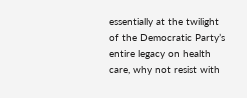essentially at the twilight of the Democratic Party’s entire legacy on health care, why not resist with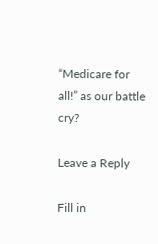“Medicare for all!” as our battle cry?

Leave a Reply

Fill in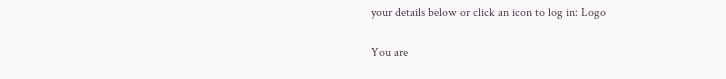your details below or click an icon to log in: Logo

You are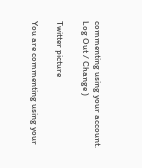commenting using your account. Log Out / Change )

Twitter picture

You are commenting using your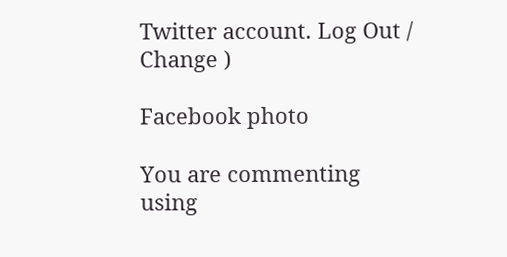Twitter account. Log Out / Change )

Facebook photo

You are commenting using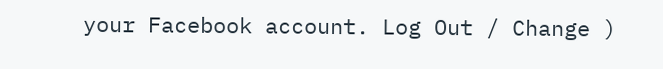your Facebook account. Log Out / Change )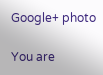Google+ photo

You are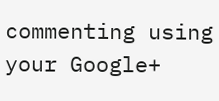commenting using your Google+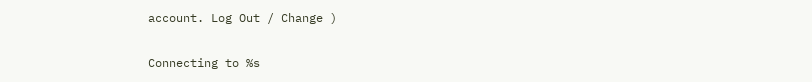account. Log Out / Change )

Connecting to %s